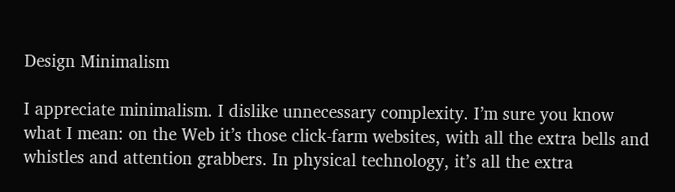Design Minimalism

I appreciate minimalism. I dislike unnecessary complexity. I’m sure you know what I mean: on the Web it’s those click-farm websites, with all the extra bells and whistles and attention grabbers. In physical technology, it’s all the extra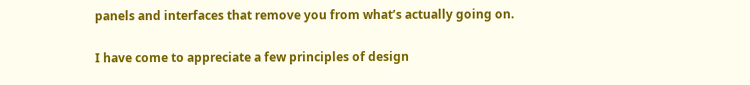panels and interfaces that remove you from what’s actually going on.

I have come to appreciate a few principles of design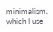minimalism, which I use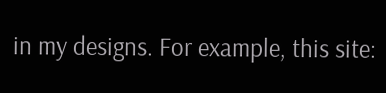in my designs. For example, this site: